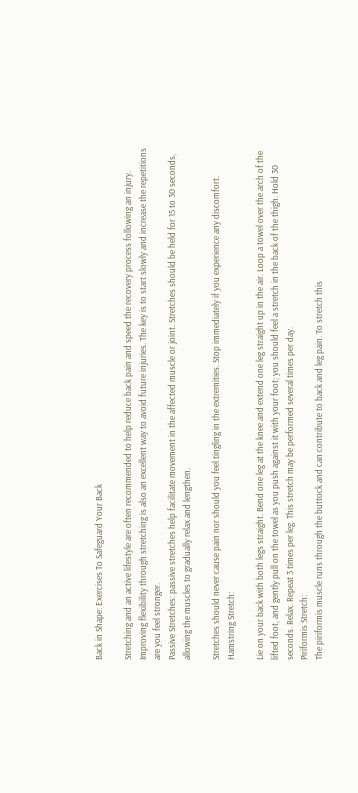Back in Shape: Exercises To Safeguard Your Back

Stretching and an active lifestyle are often recommended to help reduce back pain and speed the recovery process following an injury. Improving flexibility through stretching is also an excellent way to avoid future injuries. The key is to start slowly and increase the repetitions are you feel stronger.
Passive Stretches: passive stretches help facilitate movement in the affected muscle or joint. Stretches should be held for 15 to 30 seconds, allowing the muscles to gradually relax and lengthen.

Stretches should never cause pain nor should you feel tingling in the extremities. Stop immediately if you experience any discomfort.
Hamstring Stretch:

Lie on your back with both legs straight. Bend one leg at the knee and extend one leg straight up in the air. Loop a towel over the arch of the lifted foot, and gently pull on the towel as you push against it with your foot; you should feel a stretch in the back of the thigh. Hold 30 seconds. Relax. Repeat 3 times per leg. This stretch may be performed several times per day.
Piriformis Stretch:
The piriformis muscle runs through the buttock and can contribute to back and leg pain. To stretch this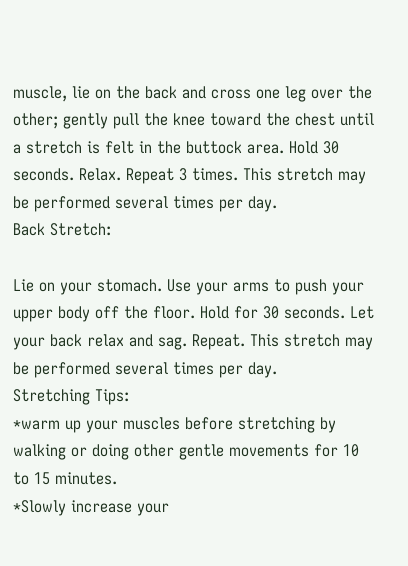muscle, lie on the back and cross one leg over the other; gently pull the knee toward the chest until a stretch is felt in the buttock area. Hold 30 seconds. Relax. Repeat 3 times. This stretch may be performed several times per day.
Back Stretch:

Lie on your stomach. Use your arms to push your upper body off the floor. Hold for 30 seconds. Let your back relax and sag. Repeat. This stretch may be performed several times per day.
Stretching Tips:
*warm up your muscles before stretching by walking or doing other gentle movements for 10 to 15 minutes.
*Slowly increase your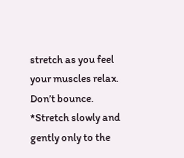stretch as you feel your muscles relax. Don’t bounce.
*Stretch slowly and gently only to the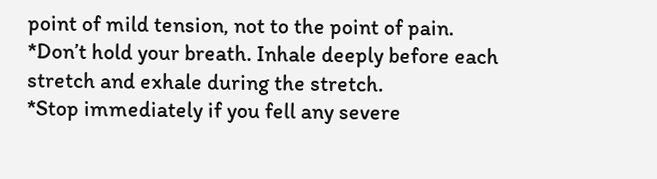point of mild tension, not to the point of pain.
*Don’t hold your breath. Inhale deeply before each stretch and exhale during the stretch.
*Stop immediately if you fell any severe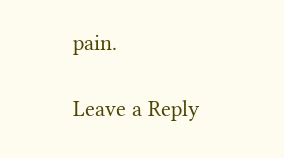pain.

Leave a Reply